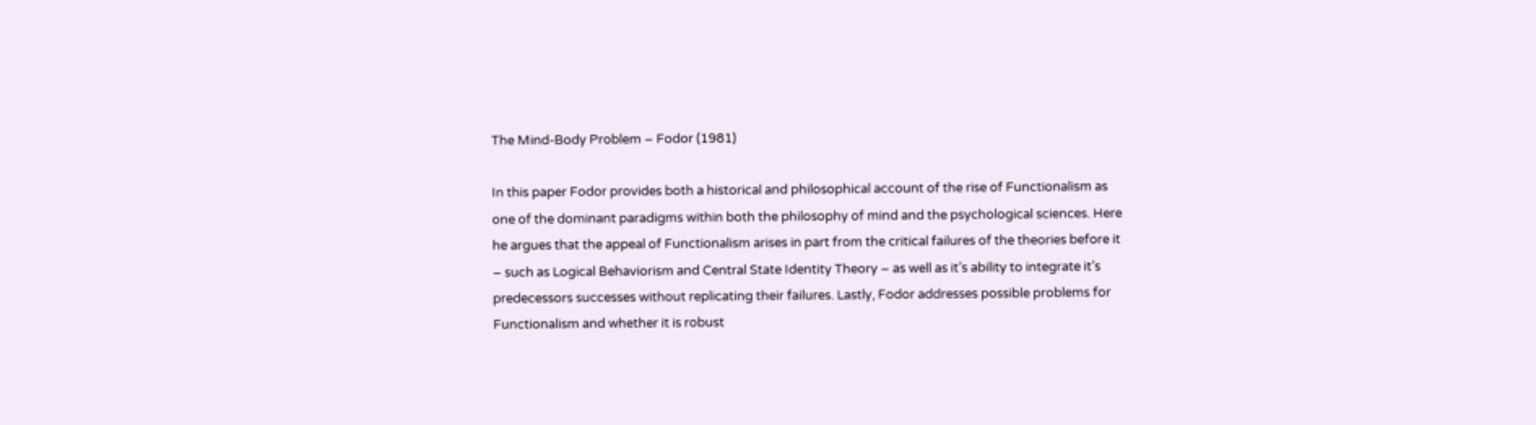The Mind-Body Problem – Fodor (1981)

In this paper Fodor provides both a historical and philosophical account of the rise of Functionalism as one of the dominant paradigms within both the philosophy of mind and the psychological sciences. Here he argues that the appeal of Functionalism arises in part from the critical failures of the theories before it – such as Logical Behaviorism and Central State Identity Theory – as well as it’s ability to integrate it’s predecessors successes without replicating their failures. Lastly, Fodor addresses possible problems for Functionalism and whether it is robust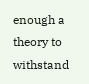enough a theory to withstand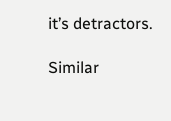it’s detractors.

Similar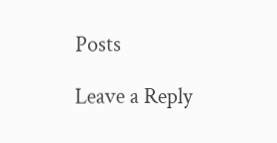Posts

Leave a Reply